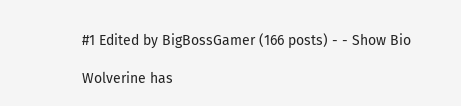#1 Edited by BigBossGamer (166 posts) - - Show Bio

Wolverine has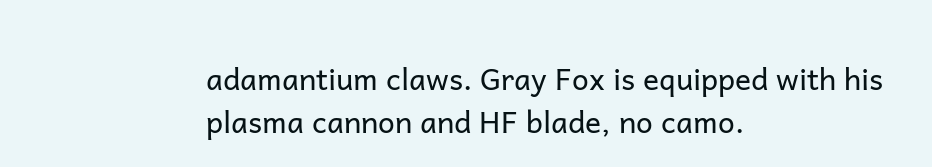adamantium claws. Gray Fox is equipped with his plasma cannon and HF blade, no camo.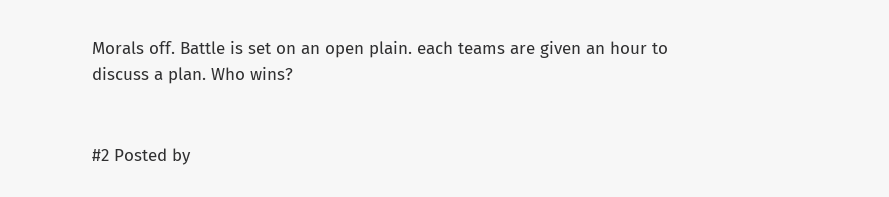Morals off. Battle is set on an open plain. each teams are given an hour to discuss a plan. Who wins?


#2 Posted by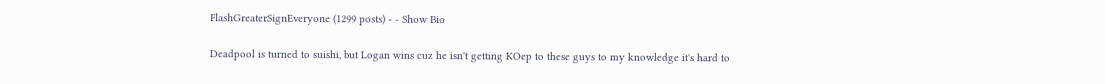FlashGreaterSignEveryone (1299 posts) - - Show Bio

Deadpool is turned to suishi, but Logan wins cuz he isn't getting KOep to these guys to my knowledge it's hard to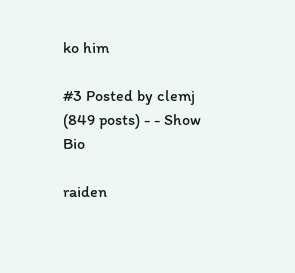ko him

#3 Posted by clemj (849 posts) - - Show Bio

raiden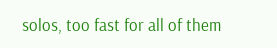solos, too fast for all of them